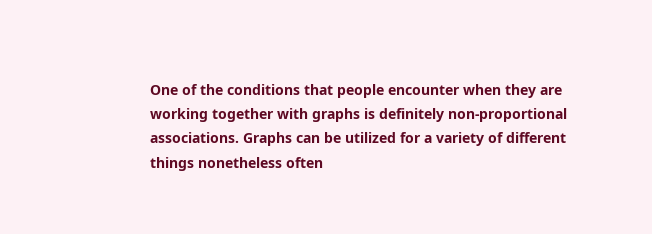One of the conditions that people encounter when they are working together with graphs is definitely non-proportional associations. Graphs can be utilized for a variety of different things nonetheless often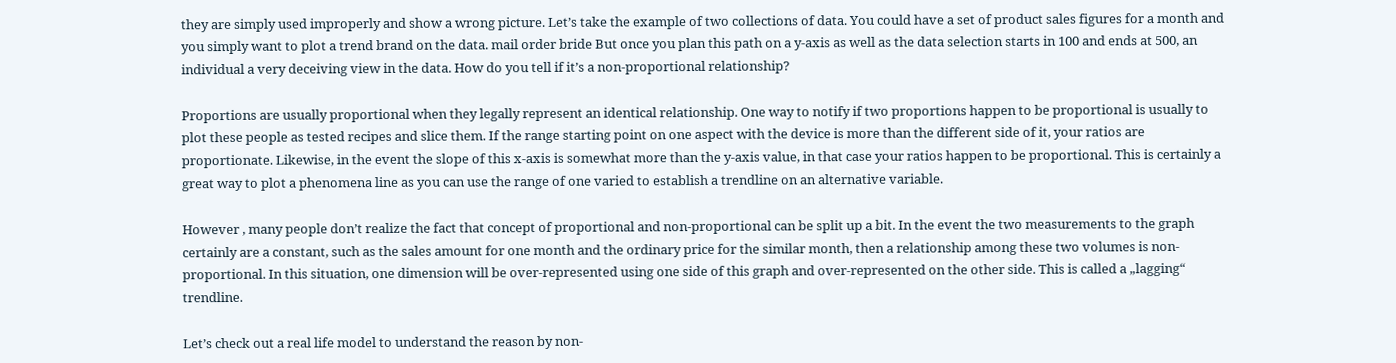they are simply used improperly and show a wrong picture. Let’s take the example of two collections of data. You could have a set of product sales figures for a month and you simply want to plot a trend brand on the data. mail order bride But once you plan this path on a y-axis as well as the data selection starts in 100 and ends at 500, an individual a very deceiving view in the data. How do you tell if it’s a non-proportional relationship?

Proportions are usually proportional when they legally represent an identical relationship. One way to notify if two proportions happen to be proportional is usually to plot these people as tested recipes and slice them. If the range starting point on one aspect with the device is more than the different side of it, your ratios are proportionate. Likewise, in the event the slope of this x-axis is somewhat more than the y-axis value, in that case your ratios happen to be proportional. This is certainly a great way to plot a phenomena line as you can use the range of one varied to establish a trendline on an alternative variable.

However , many people don’t realize the fact that concept of proportional and non-proportional can be split up a bit. In the event the two measurements to the graph certainly are a constant, such as the sales amount for one month and the ordinary price for the similar month, then a relationship among these two volumes is non-proportional. In this situation, one dimension will be over-represented using one side of this graph and over-represented on the other side. This is called a „lagging“ trendline.

Let’s check out a real life model to understand the reason by non-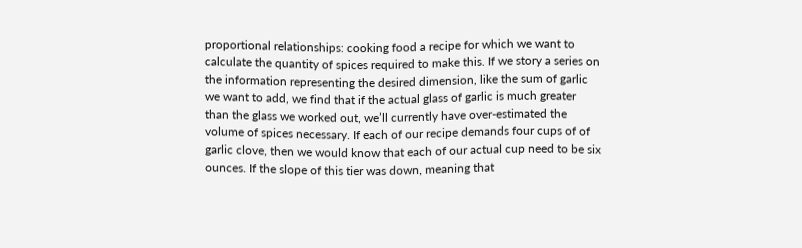proportional relationships: cooking food a recipe for which we want to calculate the quantity of spices required to make this. If we story a series on the information representing the desired dimension, like the sum of garlic we want to add, we find that if the actual glass of garlic is much greater than the glass we worked out, we’ll currently have over-estimated the volume of spices necessary. If each of our recipe demands four cups of of garlic clove, then we would know that each of our actual cup need to be six ounces. If the slope of this tier was down, meaning that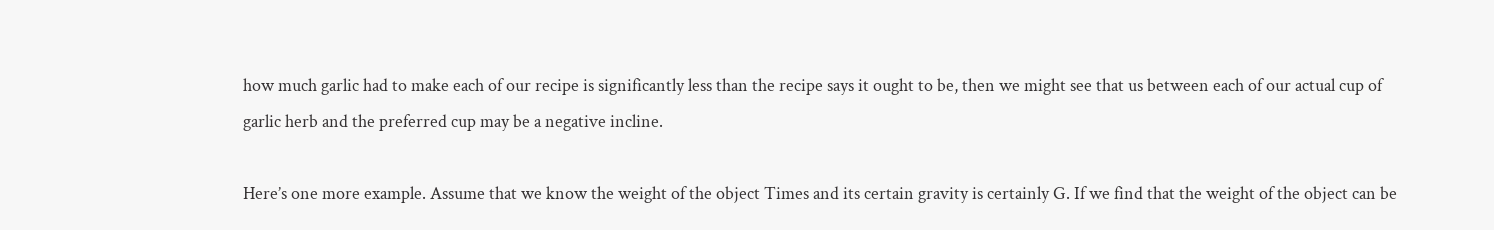how much garlic had to make each of our recipe is significantly less than the recipe says it ought to be, then we might see that us between each of our actual cup of garlic herb and the preferred cup may be a negative incline.

Here’s one more example. Assume that we know the weight of the object Times and its certain gravity is certainly G. If we find that the weight of the object can be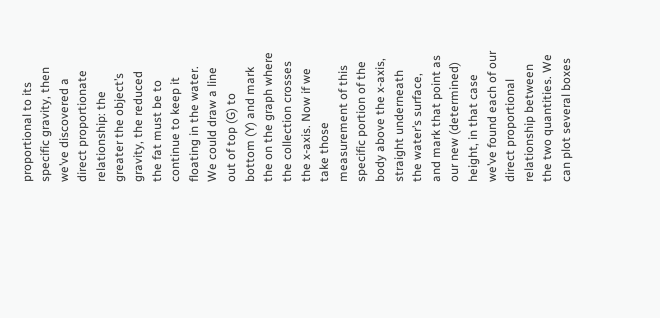proportional to its specific gravity, then we’ve discovered a direct proportionate relationship: the greater the object’s gravity, the reduced the fat must be to continue to keep it floating in the water. We could draw a line out of top (G) to bottom (Y) and mark the on the graph where the collection crosses the x-axis. Now if we take those measurement of this specific portion of the body above the x-axis, straight underneath the water’s surface, and mark that point as our new (determined) height, in that case we’ve found each of our direct proportional relationship between the two quantities. We can plot several boxes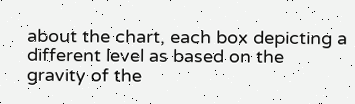about the chart, each box depicting a different level as based on the gravity of the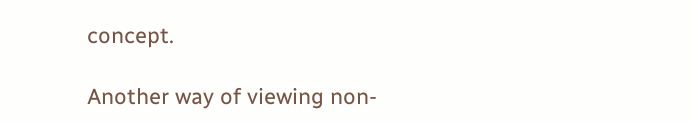concept.

Another way of viewing non-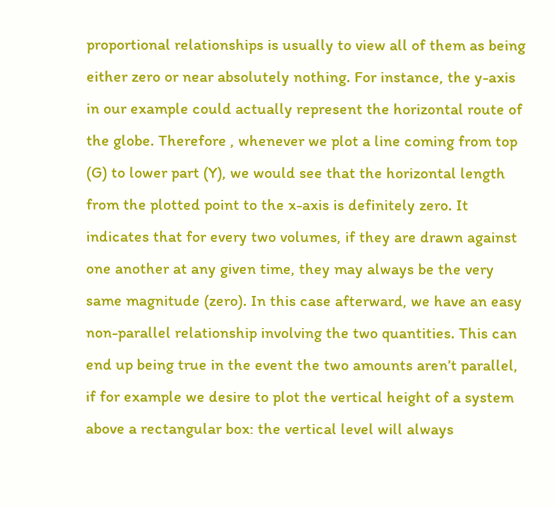proportional relationships is usually to view all of them as being either zero or near absolutely nothing. For instance, the y-axis in our example could actually represent the horizontal route of the globe. Therefore , whenever we plot a line coming from top (G) to lower part (Y), we would see that the horizontal length from the plotted point to the x-axis is definitely zero. It indicates that for every two volumes, if they are drawn against one another at any given time, they may always be the very same magnitude (zero). In this case afterward, we have an easy non-parallel relationship involving the two quantities. This can end up being true in the event the two amounts aren’t parallel, if for example we desire to plot the vertical height of a system above a rectangular box: the vertical level will always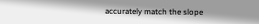accurately match the slope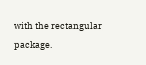with the rectangular package.